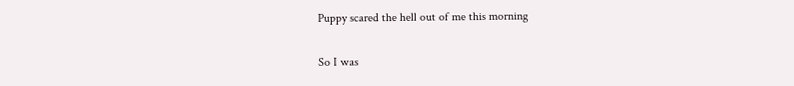Puppy scared the hell out of me this morning

So I was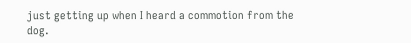just getting up when I heard a commotion from the dog.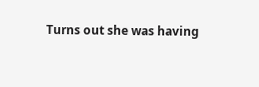Turns out she was having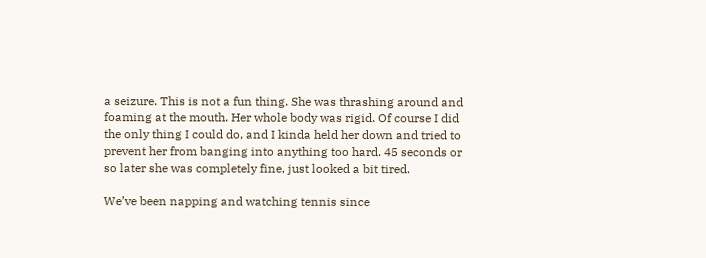a seizure. This is not a fun thing. She was thrashing around and foaming at the mouth. Her whole body was rigid. Of course I did the only thing I could do, and I kinda held her down and tried to prevent her from banging into anything too hard. 45 seconds or so later she was completely fine, just looked a bit tired.

We’ve been napping and watching tennis since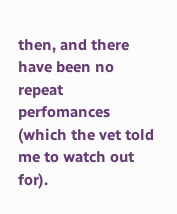then, and there have been no repeat perfomances (which the vet told me to watch out for).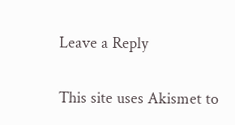Leave a Reply

This site uses Akismet to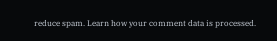reduce spam. Learn how your comment data is processed.